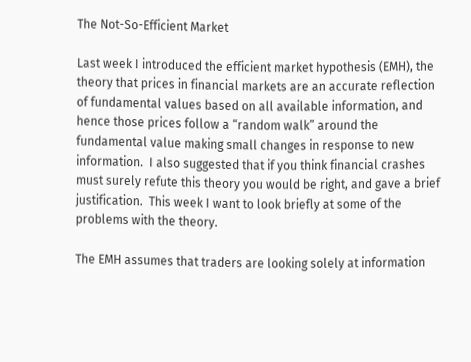The Not-So-Efficient Market

Last week I introduced the efficient market hypothesis (EMH), the theory that prices in financial markets are an accurate reflection of fundamental values based on all available information, and hence those prices follow a “random walk” around the fundamental value making small changes in response to new information.  I also suggested that if you think financial crashes must surely refute this theory you would be right, and gave a brief justification.  This week I want to look briefly at some of the problems with the theory.

The EMH assumes that traders are looking solely at information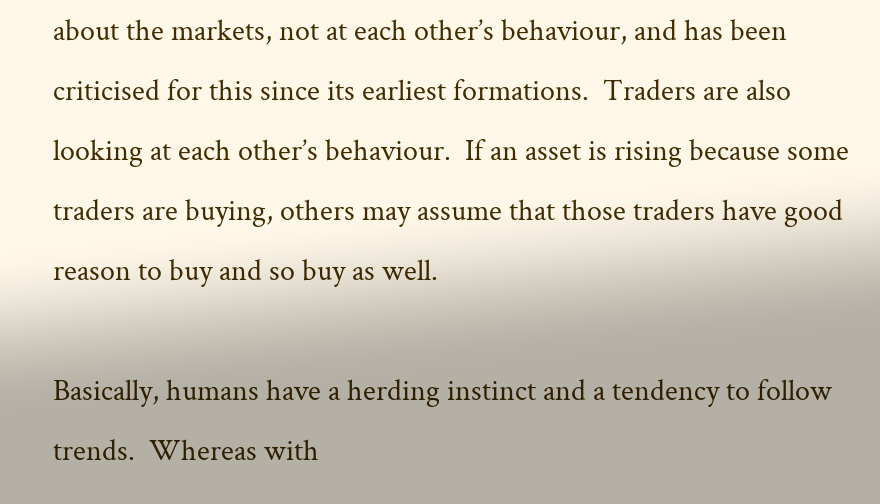about the markets, not at each other’s behaviour, and has been criticised for this since its earliest formations.  Traders are also looking at each other’s behaviour.  If an asset is rising because some traders are buying, others may assume that those traders have good reason to buy and so buy as well.

Basically, humans have a herding instinct and a tendency to follow trends.  Whereas with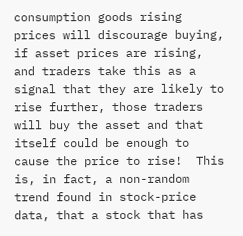consumption goods rising prices will discourage buying, if asset prices are rising, and traders take this as a signal that they are likely to rise further, those traders will buy the asset and that itself could be enough to cause the price to rise!  This is, in fact, a non-random trend found in stock-price data, that a stock that has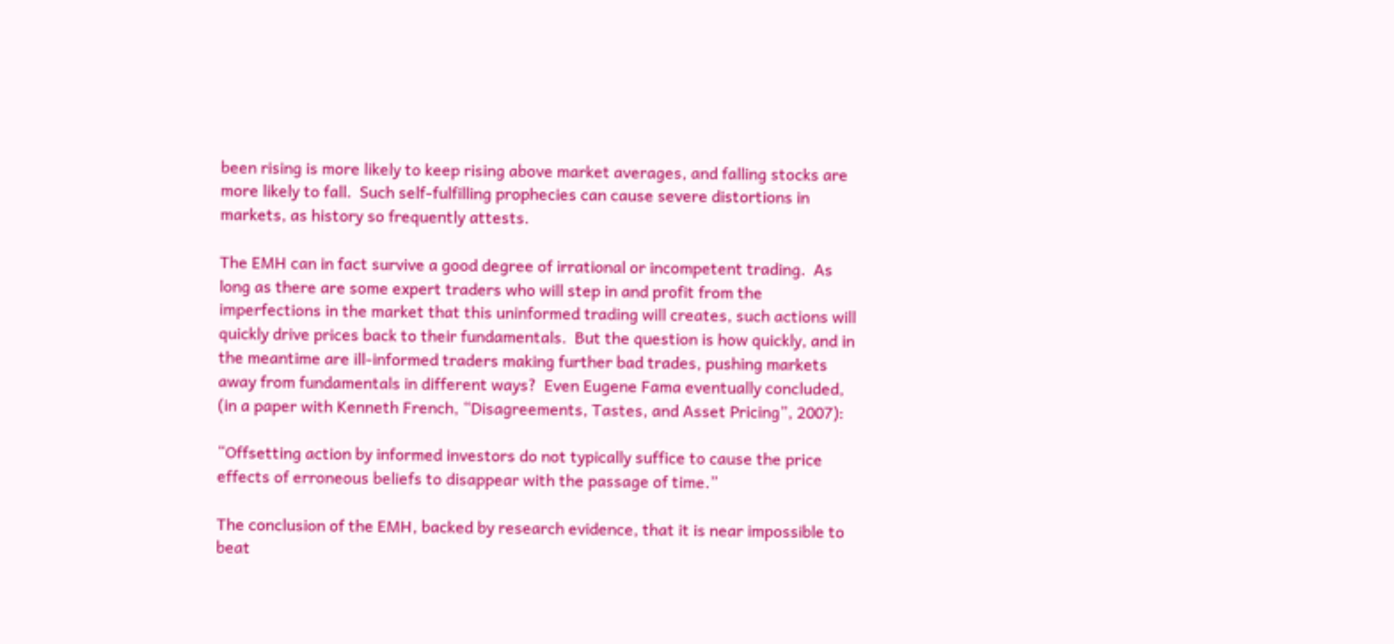been rising is more likely to keep rising above market averages, and falling stocks are more likely to fall.  Such self-fulfilling prophecies can cause severe distortions in markets, as history so frequently attests.

The EMH can in fact survive a good degree of irrational or incompetent trading.  As long as there are some expert traders who will step in and profit from the imperfections in the market that this uninformed trading will creates, such actions will quickly drive prices back to their fundamentals.  But the question is how quickly, and in the meantime are ill-informed traders making further bad trades, pushing markets away from fundamentals in different ways?  Even Eugene Fama eventually concluded, (in a paper with Kenneth French, “Disagreements, Tastes, and Asset Pricing”, 2007):

“Offsetting action by informed investors do not typically suffice to cause the price effects of erroneous beliefs to disappear with the passage of time.”

The conclusion of the EMH, backed by research evidence, that it is near impossible to beat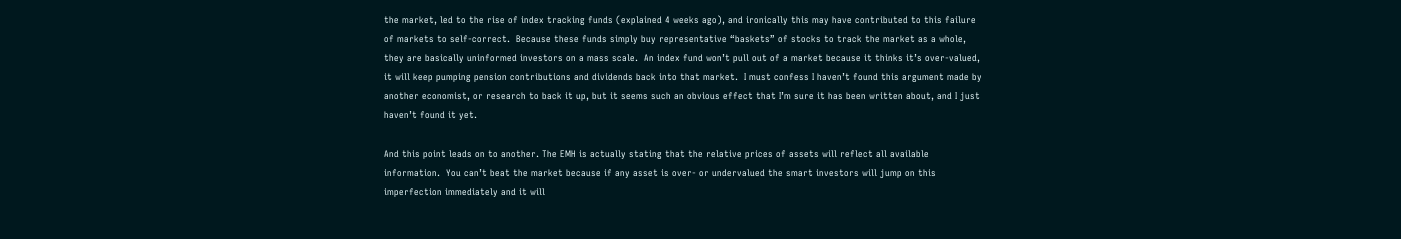the market, led to the rise of index tracking funds (explained 4 weeks ago), and ironically this may have contributed to this failure of markets to self-correct.  Because these funds simply buy representative “baskets” of stocks to track the market as a whole, they are basically uninformed investors on a mass scale.  An index fund won’t pull out of a market because it thinks it’s over-valued, it will keep pumping pension contributions and dividends back into that market.  I must confess I haven’t found this argument made by another economist, or research to back it up, but it seems such an obvious effect that I’m sure it has been written about, and I just haven’t found it yet.

And this point leads on to another. The EMH is actually stating that the relative prices of assets will reflect all available information.  You can’t beat the market because if any asset is over- or undervalued the smart investors will jump on this imperfection immediately and it will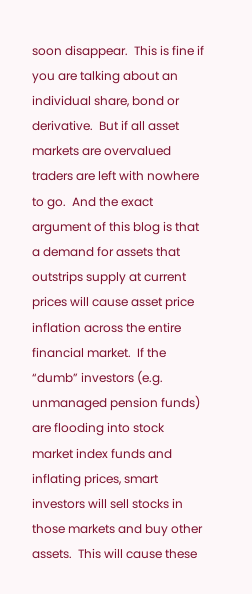soon disappear.  This is fine if you are talking about an individual share, bond or derivative.  But if all asset markets are overvalued traders are left with nowhere to go.  And the exact argument of this blog is that a demand for assets that outstrips supply at current prices will cause asset price inflation across the entire financial market.  If the “dumb” investors (e.g. unmanaged pension funds) are flooding into stock market index funds and inflating prices, smart investors will sell stocks in those markets and buy other assets.  This will cause these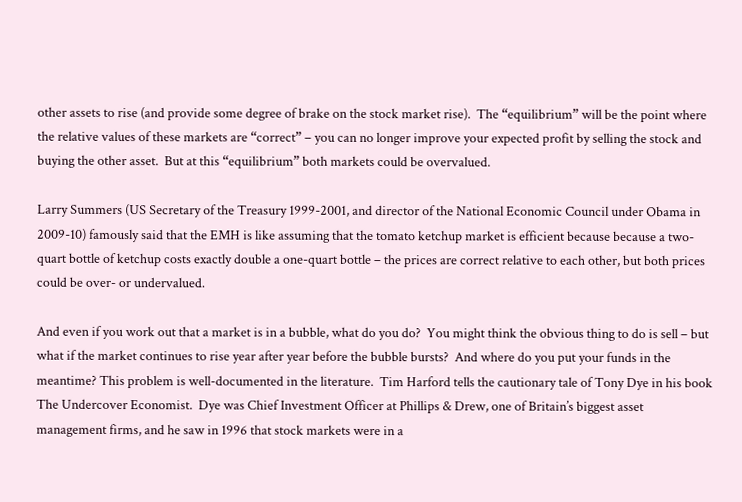other assets to rise (and provide some degree of brake on the stock market rise).  The “equilibrium” will be the point where the relative values of these markets are “correct” – you can no longer improve your expected profit by selling the stock and buying the other asset.  But at this “equilibrium” both markets could be overvalued.

Larry Summers (US Secretary of the Treasury 1999-2001, and director of the National Economic Council under Obama in 2009-10) famously said that the EMH is like assuming that the tomato ketchup market is efficient because because a two-quart bottle of ketchup costs exactly double a one-quart bottle – the prices are correct relative to each other, but both prices could be over- or undervalued.

And even if you work out that a market is in a bubble, what do you do?  You might think the obvious thing to do is sell – but what if the market continues to rise year after year before the bubble bursts?  And where do you put your funds in the meantime? This problem is well-documented in the literature.  Tim Harford tells the cautionary tale of Tony Dye in his book The Undercover Economist.  Dye was Chief Investment Officer at Phillips & Drew, one of Britain’s biggest asset management firms, and he saw in 1996 that stock markets were in a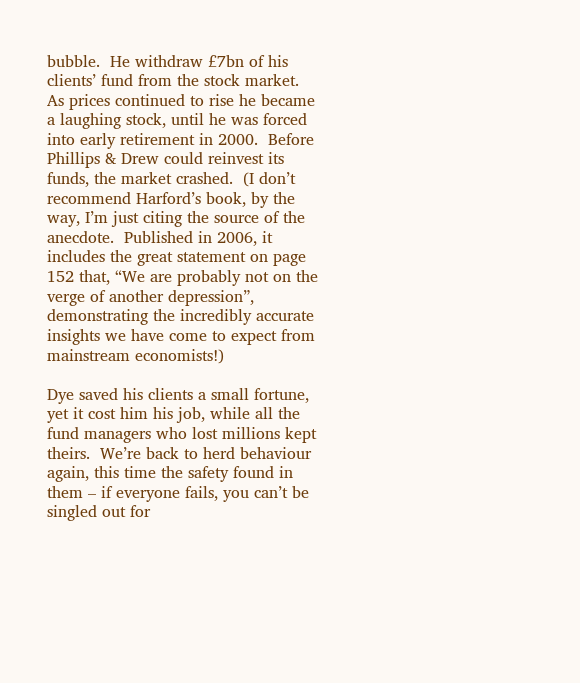bubble.  He withdraw £7bn of his clients’ fund from the stock market.  As prices continued to rise he became a laughing stock, until he was forced into early retirement in 2000.  Before Phillips & Drew could reinvest its funds, the market crashed.  (I don’t recommend Harford’s book, by the way, I’m just citing the source of the anecdote.  Published in 2006, it includes the great statement on page 152 that, “We are probably not on the verge of another depression”, demonstrating the incredibly accurate insights we have come to expect from mainstream economists!)

Dye saved his clients a small fortune, yet it cost him his job, while all the fund managers who lost millions kept theirs.  We’re back to herd behaviour again, this time the safety found in them – if everyone fails, you can’t be singled out for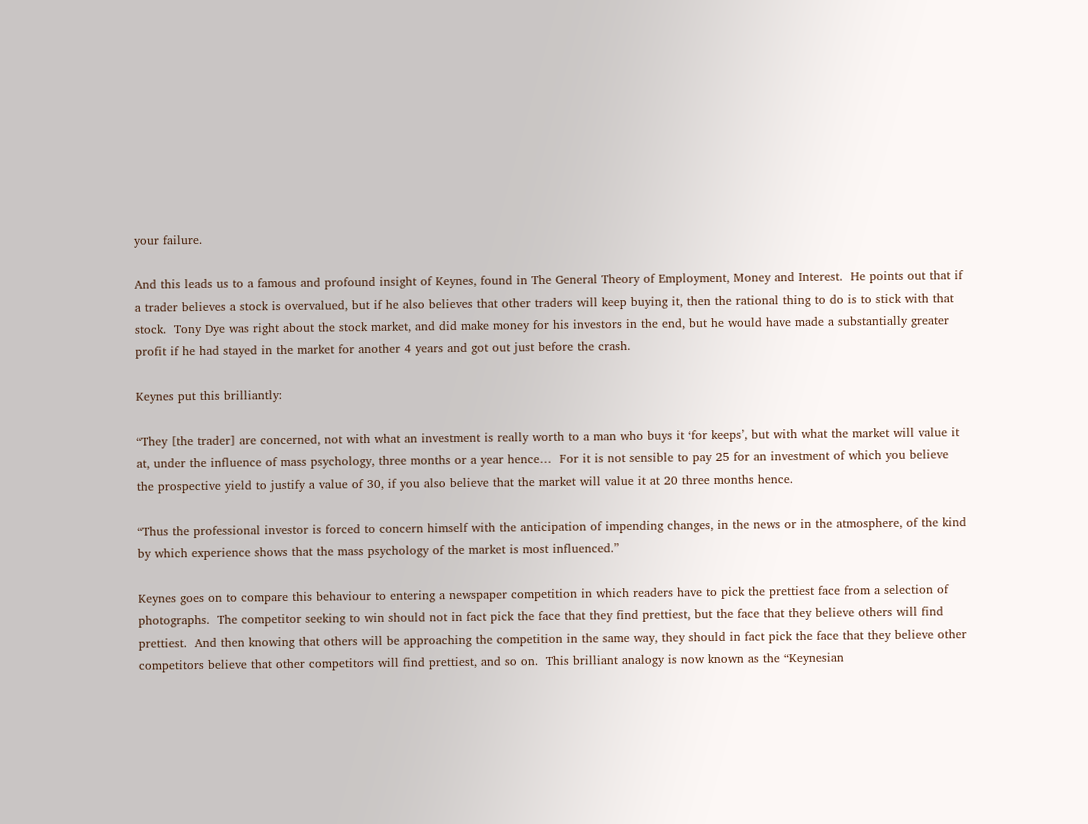your failure.

And this leads us to a famous and profound insight of Keynes, found in The General Theory of Employment, Money and Interest.  He points out that if a trader believes a stock is overvalued, but if he also believes that other traders will keep buying it, then the rational thing to do is to stick with that stock.  Tony Dye was right about the stock market, and did make money for his investors in the end, but he would have made a substantially greater profit if he had stayed in the market for another 4 years and got out just before the crash.

Keynes put this brilliantly:

“They [the trader] are concerned, not with what an investment is really worth to a man who buys it ‘for keeps’, but with what the market will value it at, under the influence of mass psychology, three months or a year hence…  For it is not sensible to pay 25 for an investment of which you believe the prospective yield to justify a value of 30, if you also believe that the market will value it at 20 three months hence.

“Thus the professional investor is forced to concern himself with the anticipation of impending changes, in the news or in the atmosphere, of the kind by which experience shows that the mass psychology of the market is most influenced.”

Keynes goes on to compare this behaviour to entering a newspaper competition in which readers have to pick the prettiest face from a selection of photographs.  The competitor seeking to win should not in fact pick the face that they find prettiest, but the face that they believe others will find prettiest.  And then knowing that others will be approaching the competition in the same way, they should in fact pick the face that they believe other competitors believe that other competitors will find prettiest, and so on.  This brilliant analogy is now known as the “Keynesian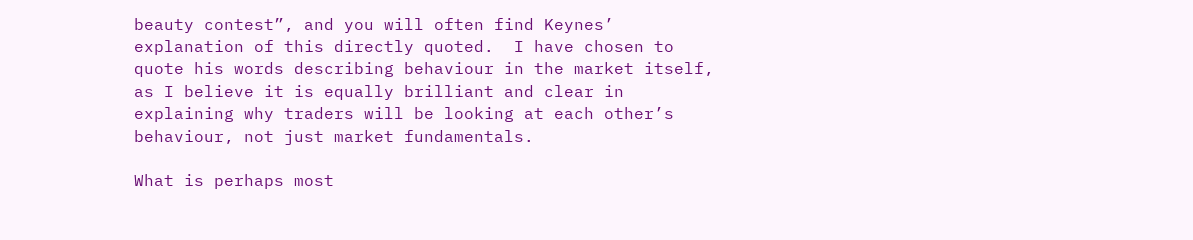beauty contest”, and you will often find Keynes’ explanation of this directly quoted.  I have chosen to quote his words describing behaviour in the market itself, as I believe it is equally brilliant and clear in explaining why traders will be looking at each other’s behaviour, not just market fundamentals.

What is perhaps most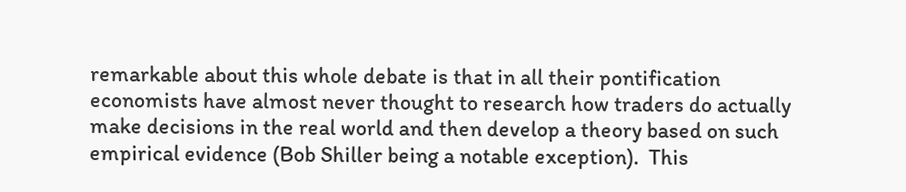remarkable about this whole debate is that in all their pontification economists have almost never thought to research how traders do actually make decisions in the real world and then develop a theory based on such empirical evidence (Bob Shiller being a notable exception).  This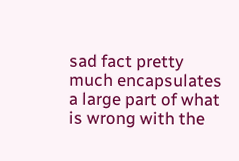sad fact pretty much encapsulates a large part of what is wrong with the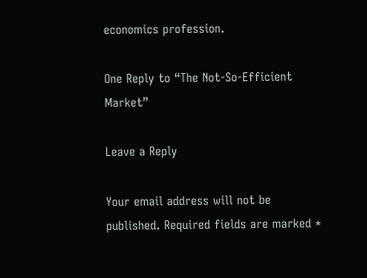economics profession.

One Reply to “The Not-So-Efficient Market”

Leave a Reply

Your email address will not be published. Required fields are marked *